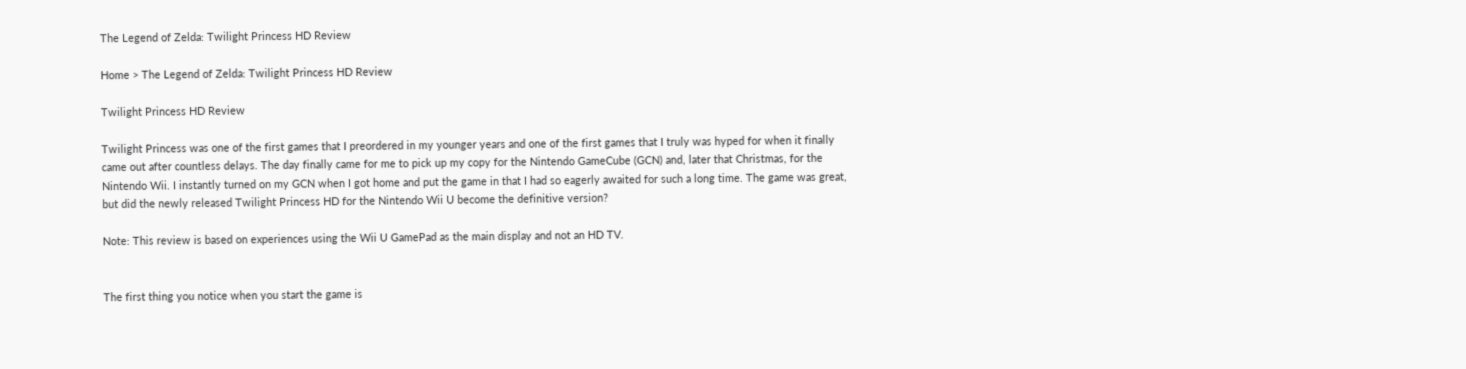The Legend of Zelda: Twilight Princess HD Review

Home > The Legend of Zelda: Twilight Princess HD Review

Twilight Princess HD Review

Twilight Princess was one of the first games that I preordered in my younger years and one of the first games that I truly was hyped for when it finally came out after countless delays. The day finally came for me to pick up my copy for the Nintendo GameCube (GCN) and, later that Christmas, for the Nintendo Wii. I instantly turned on my GCN when I got home and put the game in that I had so eagerly awaited for such a long time. The game was great, but did the newly released Twilight Princess HD for the Nintendo Wii U become the definitive version?

Note: This review is based on experiences using the Wii U GamePad as the main display and not an HD TV.


The first thing you notice when you start the game is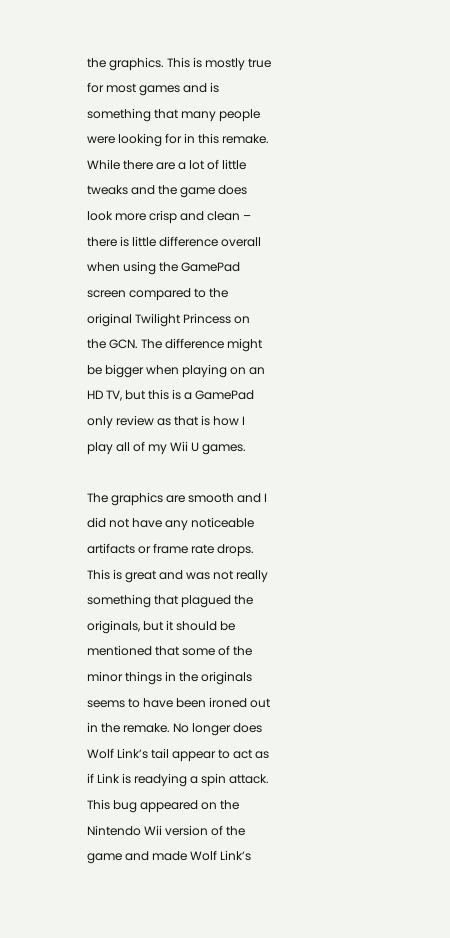the graphics. This is mostly true for most games and is something that many people were looking for in this remake. While there are a lot of little tweaks and the game does look more crisp and clean – there is little difference overall when using the GamePad screen compared to the original Twilight Princess on the GCN. The difference might be bigger when playing on an HD TV, but this is a GamePad only review as that is how I play all of my Wii U games.

The graphics are smooth and I did not have any noticeable artifacts or frame rate drops. This is great and was not really something that plagued the originals, but it should be mentioned that some of the minor things in the originals seems to have been ironed out in the remake. No longer does Wolf Link’s tail appear to act as if Link is readying a spin attack. This bug appeared on the Nintendo Wii version of the game and made Wolf Link’s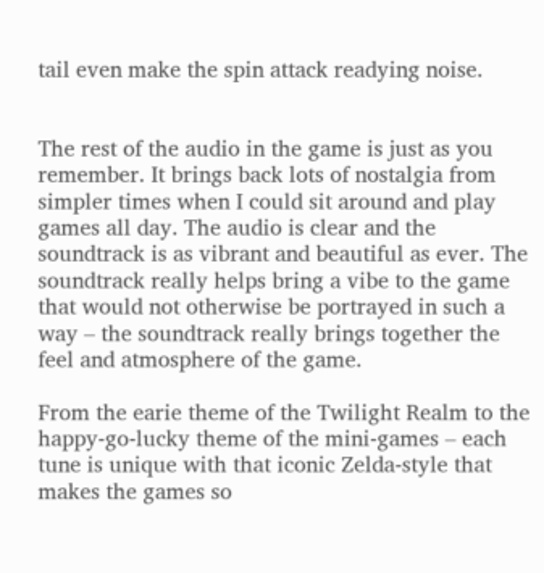tail even make the spin attack readying noise.


The rest of the audio in the game is just as you remember. It brings back lots of nostalgia from simpler times when I could sit around and play games all day. The audio is clear and the soundtrack is as vibrant and beautiful as ever. The soundtrack really helps bring a vibe to the game that would not otherwise be portrayed in such a way – the soundtrack really brings together the feel and atmosphere of the game.

From the earie theme of the Twilight Realm to the happy-go-lucky theme of the mini-games – each tune is unique with that iconic Zelda-style that makes the games so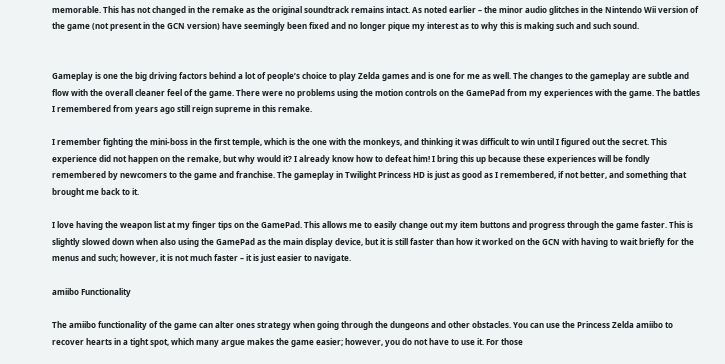memorable. This has not changed in the remake as the original soundtrack remains intact. As noted earlier – the minor audio glitches in the Nintendo Wii version of the game (not present in the GCN version) have seemingly been fixed and no longer pique my interest as to why this is making such and such sound.


Gameplay is one the big driving factors behind a lot of people’s choice to play Zelda games and is one for me as well. The changes to the gameplay are subtle and flow with the overall cleaner feel of the game. There were no problems using the motion controls on the GamePad from my experiences with the game. The battles I remembered from years ago still reign supreme in this remake.

I remember fighting the mini-boss in the first temple, which is the one with the monkeys, and thinking it was difficult to win until I figured out the secret. This experience did not happen on the remake, but why would it? I already know how to defeat him! I bring this up because these experiences will be fondly remembered by newcomers to the game and franchise. The gameplay in Twilight Princess HD is just as good as I remembered, if not better, and something that brought me back to it.

I love having the weapon list at my finger tips on the GamePad. This allows me to easily change out my item buttons and progress through the game faster. This is slightly slowed down when also using the GamePad as the main display device, but it is still faster than how it worked on the GCN with having to wait briefly for the menus and such; however, it is not much faster – it is just easier to navigate.

amiibo Functionality

The amiibo functionality of the game can alter ones strategy when going through the dungeons and other obstacles. You can use the Princess Zelda amiibo to recover hearts in a tight spot, which many argue makes the game easier; however, you do not have to use it. For those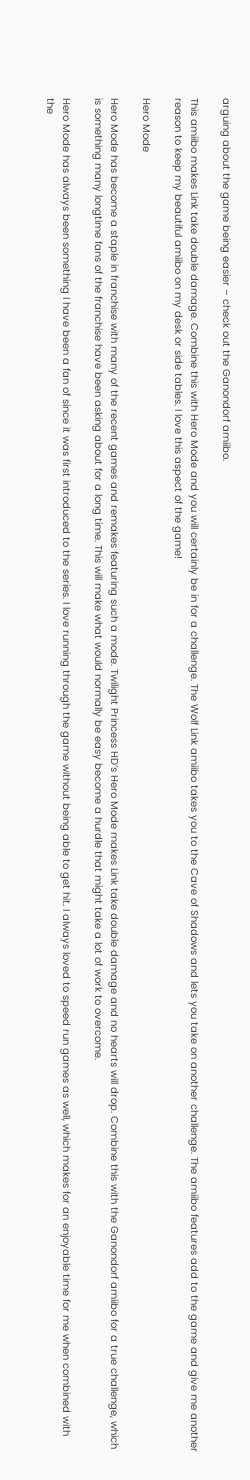arguing about the game being easier – check out the Ganondorf amiibo.

This amiibo makes Link take double damage. Combine this with Hero Mode and you will certainly be in for a challenge. The Wolf Link amiibo takes you to the Cave of Shadows and lets you take on another challenge. The amiibo features add to the game and give me another reason to keep my beautiful amiibo on my desk or side tables. I love this aspect of the game!

Hero Mode

Hero Mode has become a staple in franchise with many of the recent games and remakes featuring such a mode. Twilight Princess HD’s Hero Mode makes Link take double damage and no hearts will drop. Combine this with the Ganondorf amiibo for a true challenge, which is something many longtime fans of the franchise have been asking about for a long time. This will make what would normally be easy become a hurdle that might take a lot of work to overcome.

Hero Mode has always been something I have been a fan of since it was first introduced to the series. I love running through the game without being able to get hit. I always loved to speed run games as well, which makes for an enjoyable time for me when combined with the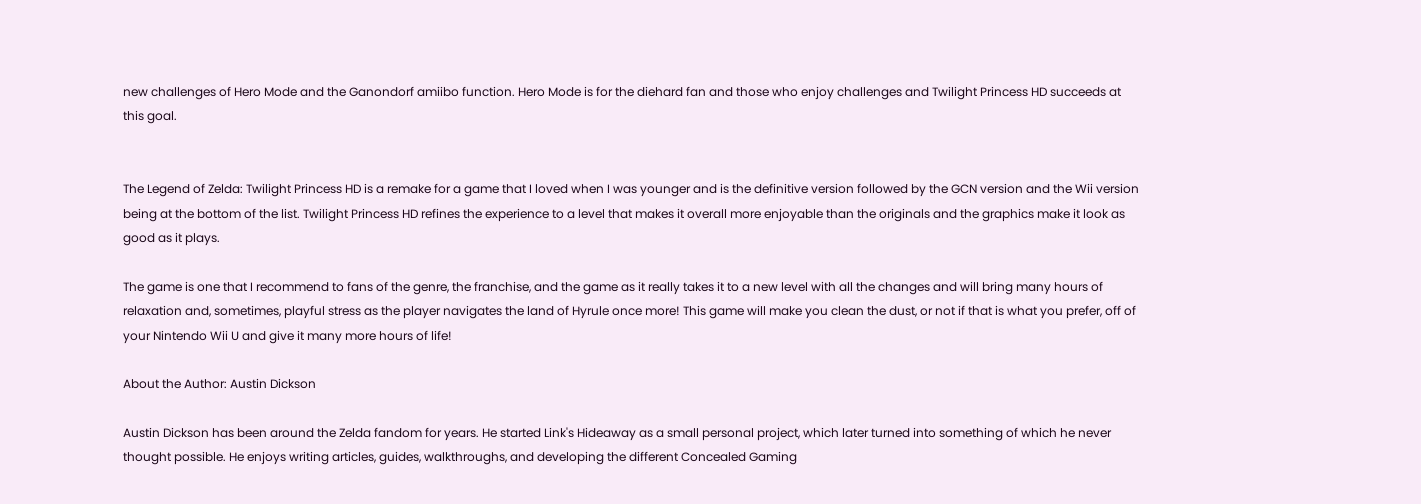new challenges of Hero Mode and the Ganondorf amiibo function. Hero Mode is for the diehard fan and those who enjoy challenges and Twilight Princess HD succeeds at this goal.


The Legend of Zelda: Twilight Princess HD is a remake for a game that I loved when I was younger and is the definitive version followed by the GCN version and the Wii version being at the bottom of the list. Twilight Princess HD refines the experience to a level that makes it overall more enjoyable than the originals and the graphics make it look as good as it plays.

The game is one that I recommend to fans of the genre, the franchise, and the game as it really takes it to a new level with all the changes and will bring many hours of relaxation and, sometimes, playful stress as the player navigates the land of Hyrule once more! This game will make you clean the dust, or not if that is what you prefer, off of your Nintendo Wii U and give it many more hours of life!

About the Author: Austin Dickson

Austin Dickson has been around the Zelda fandom for years. He started Link's Hideaway as a small personal project, which later turned into something of which he never thought possible. He enjoys writing articles, guides, walkthroughs, and developing the different Concealed Gaming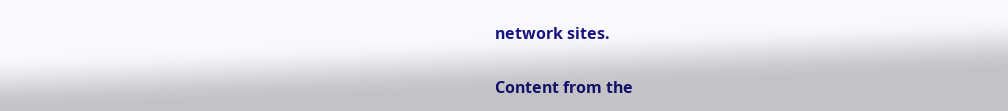network sites.

Content from the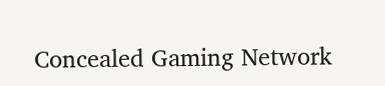Concealed Gaming Network